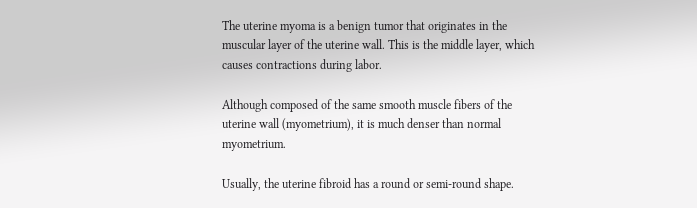The uterine myoma is a benign tumor that originates in the muscular layer of the uterine wall. This is the middle layer, which causes contractions during labor.

Although composed of the same smooth muscle fibers of the uterine wall (myometrium), it is much denser than normal myometrium.

Usually, the uterine fibroid has a round or semi-round shape.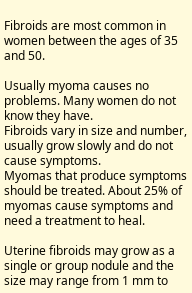Fibroids are most common in women between the ages of 35 and 50.

Usually myoma causes no problems. Many women do not know they have.
Fibroids vary in size and number, usually grow slowly and do not cause symptoms.
Myomas that produce symptoms should be treated. About 25% of myomas cause symptoms and need a treatment to heal.

Uterine fibroids may grow as a single or group nodule and the size may range from 1 mm to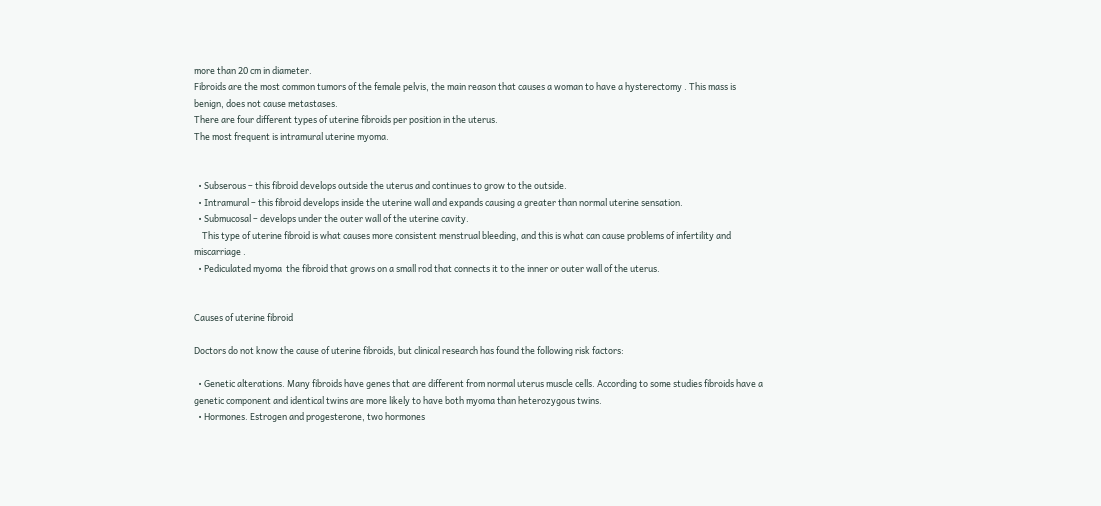more than 20 cm in diameter.
Fibroids are the most common tumors of the female pelvis, the main reason that causes a woman to have a hysterectomy . This mass is benign, does not cause metastases.
There are four different types of uterine fibroids per position in the uterus.
The most frequent is intramural uterine myoma.


  • Subserous – this fibroid develops outside the uterus and continues to grow to the outside.
  • Intramural – this fibroid develops inside the uterine wall and expands causing a greater than normal uterine sensation.
  • Submucosal – develops under the outer wall of the uterine cavity.
    This type of uterine fibroid is what causes more consistent menstrual bleeding, and this is what can cause problems of infertility and miscarriage .
  • Pediculated myoma  the fibroid that grows on a small rod that connects it to the inner or outer wall of the uterus.


Causes of uterine fibroid

Doctors do not know the cause of uterine fibroids, but clinical research has found the following risk factors:

  • Genetic alterations. Many fibroids have genes that are different from normal uterus muscle cells. According to some studies fibroids have a genetic component and identical twins are more likely to have both myoma than heterozygous twins.
  • Hormones. Estrogen and progesterone, two hormones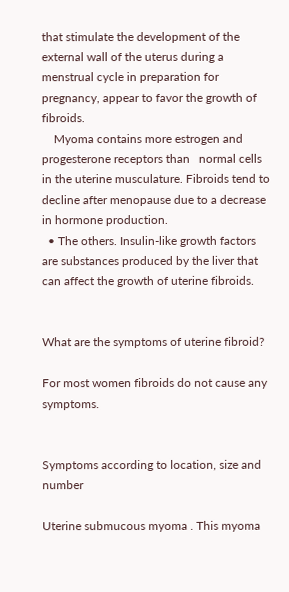that stimulate the development of the external wall of the uterus during a menstrual cycle in preparation for pregnancy, appear to favor the growth of fibroids.
    Myoma contains more estrogen and progesterone receptors than   normal cells in the uterine musculature. Fibroids tend to decline after menopause due to a decrease in hormone production.
  • The others. Insulin-like growth factors are substances produced by the liver that can affect the growth of uterine fibroids.


What are the symptoms of uterine fibroid?

For most women fibroids do not cause any symptoms.


Symptoms according to location, size and number

Uterine submucous myoma . This myoma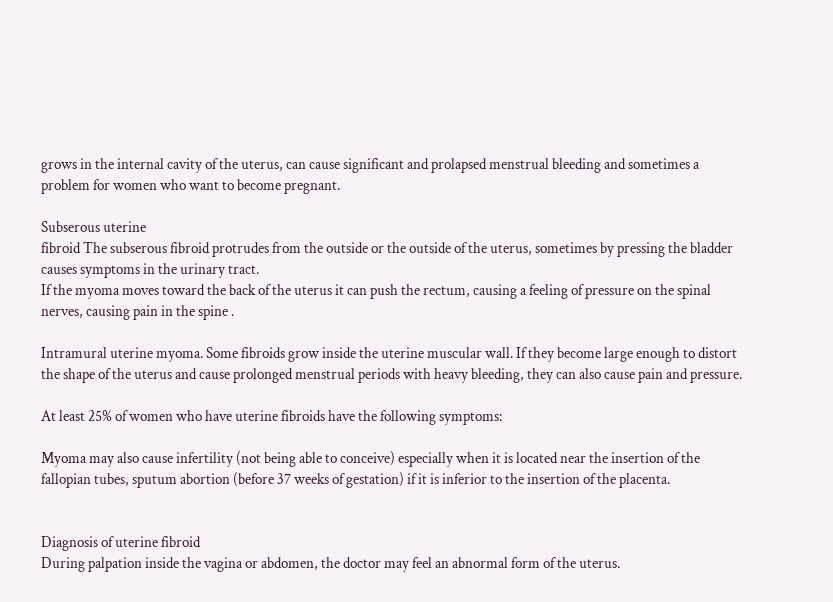grows in the internal cavity of the uterus, can cause significant and prolapsed menstrual bleeding and sometimes a problem for women who want to become pregnant.

Subserous uterine
fibroid The subserous fibroid protrudes from the outside or the outside of the uterus, sometimes by pressing the bladder causes symptoms in the urinary tract.
If the myoma moves toward the back of the uterus it can push the rectum, causing a feeling of pressure on the spinal nerves, causing pain in the spine .

Intramural uterine myoma. Some fibroids grow inside the uterine muscular wall. If they become large enough to distort the shape of the uterus and cause prolonged menstrual periods with heavy bleeding, they can also cause pain and pressure.

At least 25% of women who have uterine fibroids have the following symptoms:

Myoma may also cause infertility (not being able to conceive) especially when it is located near the insertion of the fallopian tubes, sputum abortion (before 37 weeks of gestation) if it is inferior to the insertion of the placenta.


Diagnosis of uterine fibroid
During palpation inside the vagina or abdomen, the doctor may feel an abnormal form of the uterus.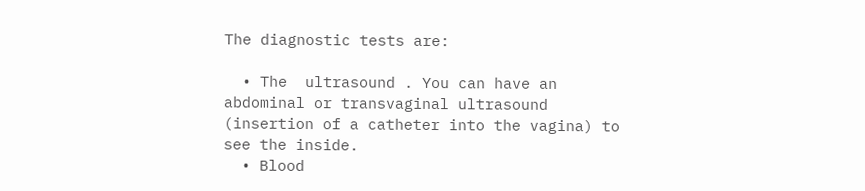The diagnostic tests are:

  • The  ultrasound . You can have an abdominal or transvaginal ultrasound (insertion of a catheter into the vagina) to see the inside.
  • Blood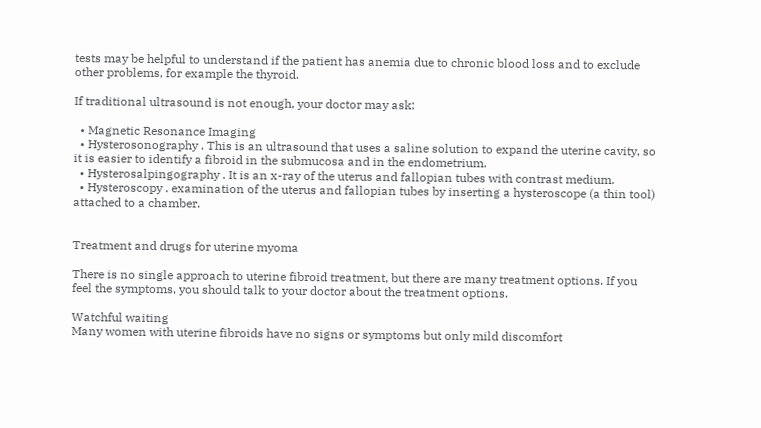tests may be helpful to understand if the patient has anemia due to chronic blood loss and to exclude other problems, for example the thyroid.

If traditional ultrasound is not enough, your doctor may ask:

  • Magnetic Resonance Imaging
  • Hysterosonography . This is an ultrasound that uses a saline solution to expand the uterine cavity, so it is easier to identify a fibroid in the submucosa and in the endometrium.
  • Hysterosalpingography . It is an x-ray of the uterus and fallopian tubes with contrast medium.
  • Hysteroscopy . examination of the uterus and fallopian tubes by inserting a hysteroscope (a thin tool) attached to a chamber.


Treatment and drugs for uterine myoma

There is no single approach to uterine fibroid treatment, but there are many treatment options. If you feel the symptoms, you should talk to your doctor about the treatment options.

Watchful waiting
Many women with uterine fibroids have no signs or symptoms but only mild discomfort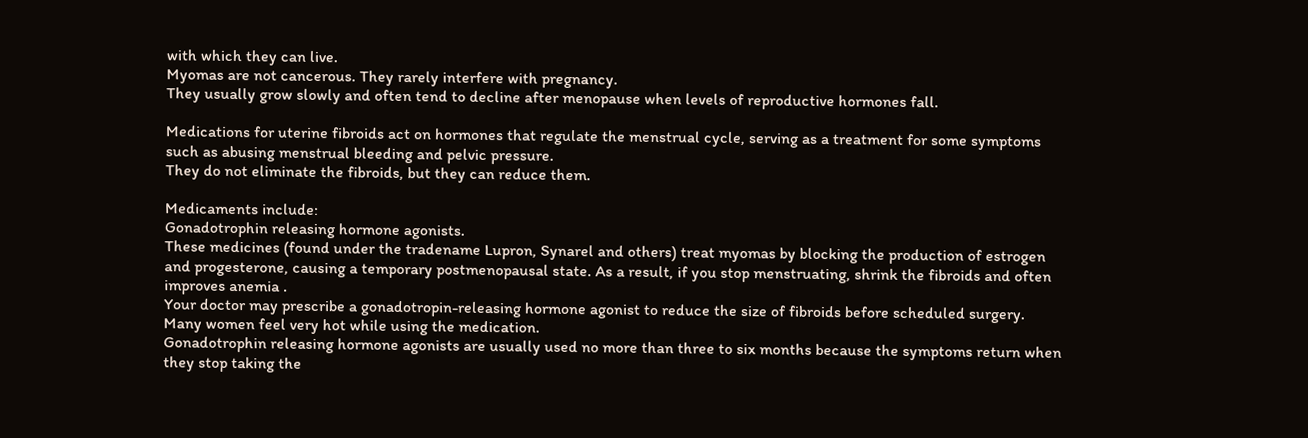with which they can live.
Myomas are not cancerous. They rarely interfere with pregnancy.
They usually grow slowly and often tend to decline after menopause when levels of reproductive hormones fall.

Medications for uterine fibroids act on hormones that regulate the menstrual cycle, serving as a treatment for some symptoms such as abusing menstrual bleeding and pelvic pressure.
They do not eliminate the fibroids, but they can reduce them.

Medicaments include:
Gonadotrophin releasing hormone agonists.
These medicines (found under the tradename Lupron, Synarel and others) treat myomas by blocking the production of estrogen and progesterone, causing a temporary postmenopausal state. As a result, if you stop menstruating, shrink the fibroids and often improves anemia .
Your doctor may prescribe a gonadotropin-releasing hormone agonist to reduce the size of fibroids before scheduled surgery.
Many women feel very hot while using the medication.
Gonadotrophin releasing hormone agonists are usually used no more than three to six months because the symptoms return when they stop taking the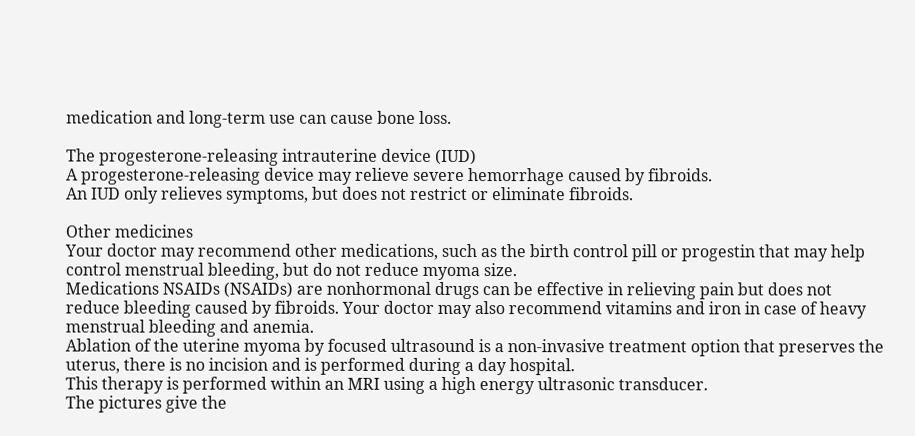medication and long-term use can cause bone loss.

The progesterone-releasing intrauterine device (IUD)
A progesterone-releasing device may relieve severe hemorrhage caused by fibroids.
An IUD only relieves symptoms, but does not restrict or eliminate fibroids.

Other medicines
Your doctor may recommend other medications, such as the birth control pill or progestin that may help control menstrual bleeding, but do not reduce myoma size.
Medications NSAIDs (NSAIDs) are nonhormonal drugs can be effective in relieving pain but does not reduce bleeding caused by fibroids. Your doctor may also recommend vitamins and iron in case of heavy menstrual bleeding and anemia.
Ablation of the uterine myoma by focused ultrasound is a non-invasive treatment option that preserves the uterus, there is no incision and is performed during a day hospital.
This therapy is performed within an MRI using a high energy ultrasonic transducer.
The pictures give the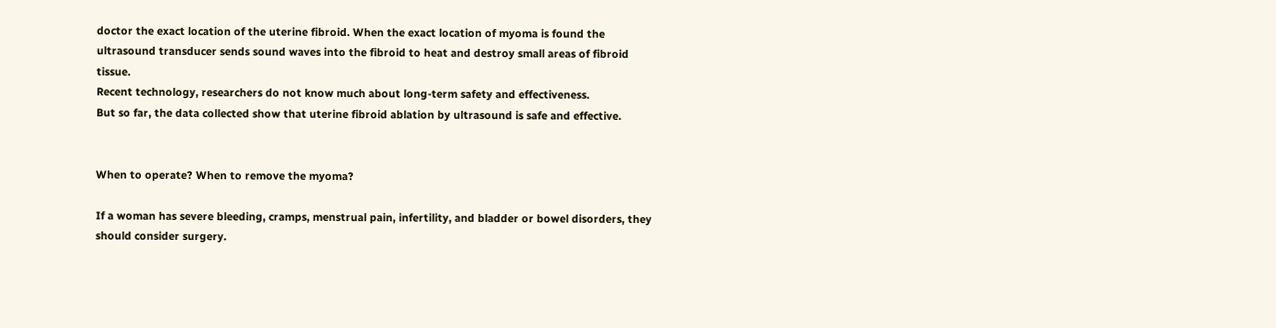doctor the exact location of the uterine fibroid. When the exact location of myoma is found the ultrasound transducer sends sound waves into the fibroid to heat and destroy small areas of fibroid tissue.
Recent technology, researchers do not know much about long-term safety and effectiveness.
But so far, the data collected show that uterine fibroid ablation by ultrasound is safe and effective.


When to operate? When to remove the myoma?

If a woman has severe bleeding, cramps, menstrual pain, infertility, and bladder or bowel disorders, they should consider surgery.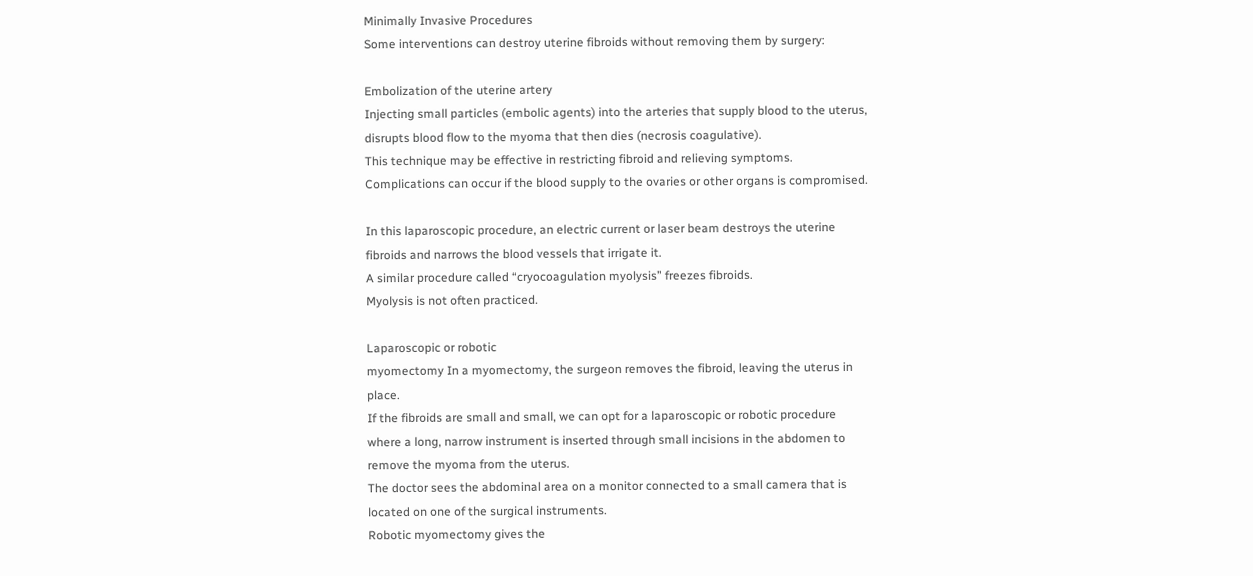Minimally Invasive Procedures
Some interventions can destroy uterine fibroids without removing them by surgery:

Embolization of the uterine artery
Injecting small particles (embolic agents) into the arteries that supply blood to the uterus, disrupts blood flow to the myoma that then dies (necrosis coagulative).
This technique may be effective in restricting fibroid and relieving symptoms.
Complications can occur if the blood supply to the ovaries or other organs is compromised.

In this laparoscopic procedure, an electric current or laser beam destroys the uterine fibroids and narrows the blood vessels that irrigate it.
A similar procedure called “cryocoagulation myolysis” freezes fibroids.
Myolysis is not often practiced.

Laparoscopic or robotic
myomectomy In a myomectomy, the surgeon removes the fibroid, leaving the uterus in place.
If the fibroids are small and small, we can opt for a laparoscopic or robotic procedure where a long, narrow instrument is inserted through small incisions in the abdomen to remove the myoma from the uterus.
The doctor sees the abdominal area on a monitor connected to a small camera that is located on one of the surgical instruments.
Robotic myomectomy gives the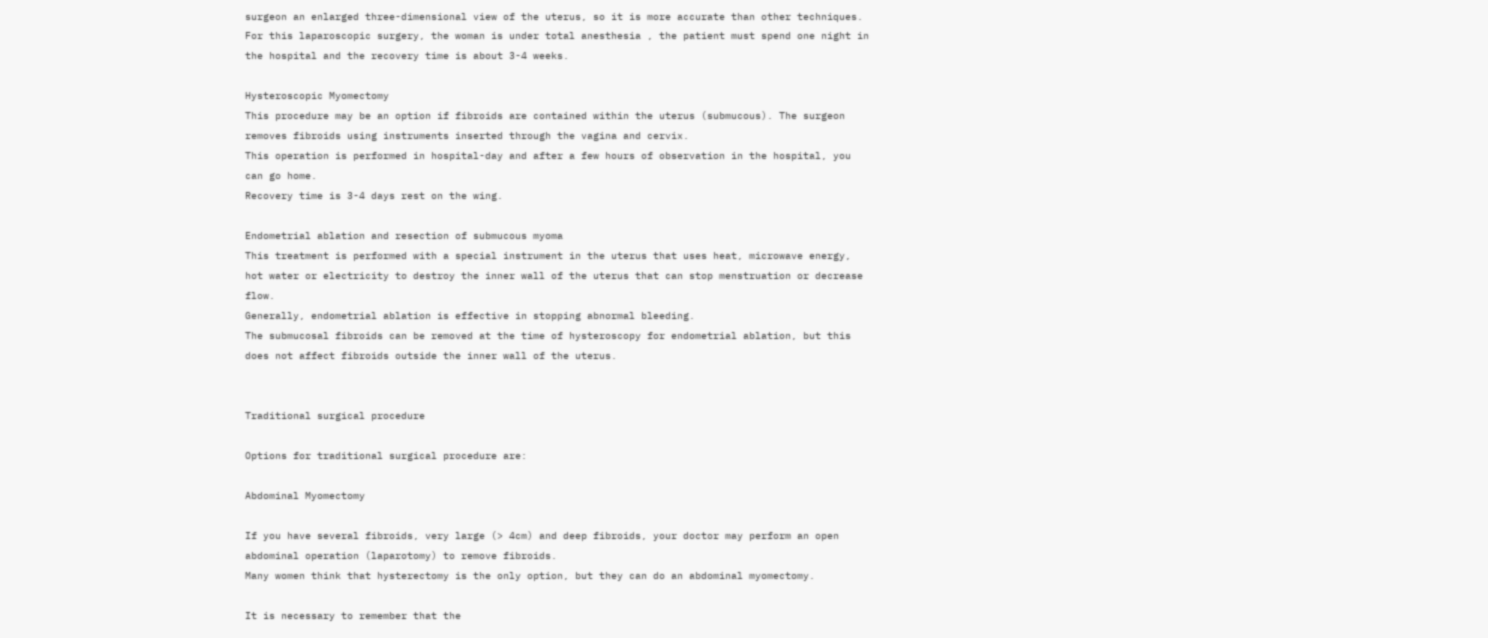surgeon an enlarged three-dimensional view of the uterus, so it is more accurate than other techniques.
For this laparoscopic surgery, the woman is under total anesthesia , the patient must spend one night in the hospital and the recovery time is about 3-4 weeks.

Hysteroscopic Myomectomy
This procedure may be an option if fibroids are contained within the uterus (submucous). The surgeon removes fibroids using instruments inserted through the vagina and cervix.
This operation is performed in hospital-day and after a few hours of observation in the hospital, you can go home.
Recovery time is 3-4 days rest on the wing.

Endometrial ablation and resection of submucous myoma
This treatment is performed with a special instrument in the uterus that uses heat, microwave energy, hot water or electricity to destroy the inner wall of the uterus that can stop menstruation or decrease flow.
Generally, endometrial ablation is effective in stopping abnormal bleeding.
The submucosal fibroids can be removed at the time of hysteroscopy for endometrial ablation, but this does not affect fibroids outside the inner wall of the uterus.


Traditional surgical procedure

Options for traditional surgical procedure are:

Abdominal Myomectomy

If you have several fibroids, very large (> 4cm) and deep fibroids, your doctor may perform an open abdominal operation (laparotomy) to remove fibroids.
Many women think that hysterectomy is the only option, but they can do an abdominal myomectomy.

It is necessary to remember that the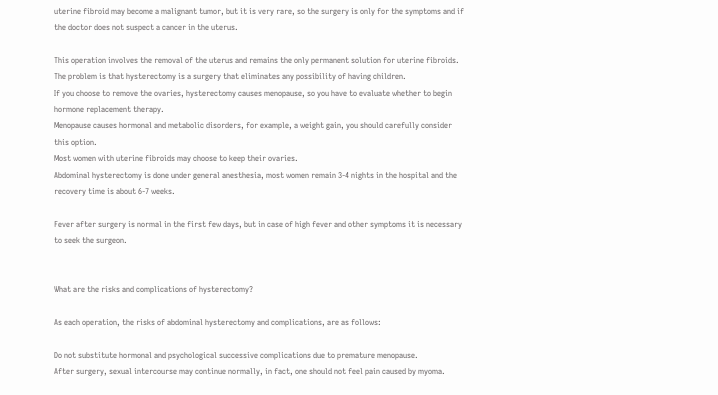uterine fibroid may become a malignant tumor, but it is very rare, so the surgery is only for the symptoms and if the doctor does not suspect a cancer in the uterus.

This operation involves the removal of the uterus and remains the only permanent solution for uterine fibroids.
The problem is that hysterectomy is a surgery that eliminates any possibility of having children.
If you choose to remove the ovaries, hysterectomy causes menopause, so you have to evaluate whether to begin hormone replacement therapy.
Menopause causes hormonal and metabolic disorders, for example, a weight gain, you should carefully consider this option.
Most women with uterine fibroids may choose to keep their ovaries.
Abdominal hysterectomy is done under general anesthesia, most women remain 3-4 nights in the hospital and the recovery time is about 6-7 weeks.

Fever after surgery is normal in the first few days, but in case of high fever and other symptoms it is necessary to seek the surgeon.


What are the risks and complications of hysterectomy?

As each operation, the risks of abdominal hysterectomy and complications, are as follows:

Do not substitute hormonal and psychological successive complications due to premature menopause.
After surgery, sexual intercourse may continue normally, in fact, one should not feel pain caused by myoma.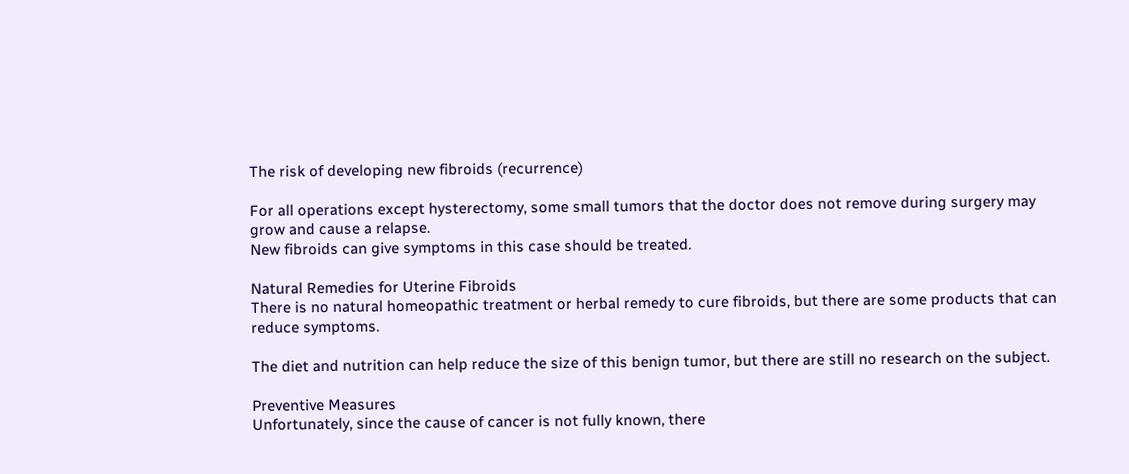The risk of developing new fibroids (recurrence)

For all operations except hysterectomy, some small tumors that the doctor does not remove during surgery may grow and cause a relapse.
New fibroids can give symptoms in this case should be treated.

Natural Remedies for Uterine Fibroids
There is no natural homeopathic treatment or herbal remedy to cure fibroids, but there are some products that can reduce symptoms.

The diet and nutrition can help reduce the size of this benign tumor, but there are still no research on the subject.

Preventive Measures
Unfortunately, since the cause of cancer is not fully known, there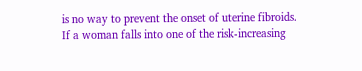is no way to prevent the onset of uterine fibroids.
If a woman falls into one of the risk-increasing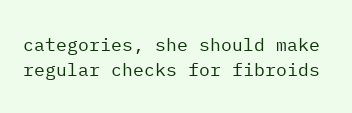categories, she should make regular checks for fibroids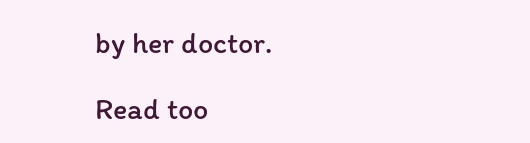by her doctor.

Read too